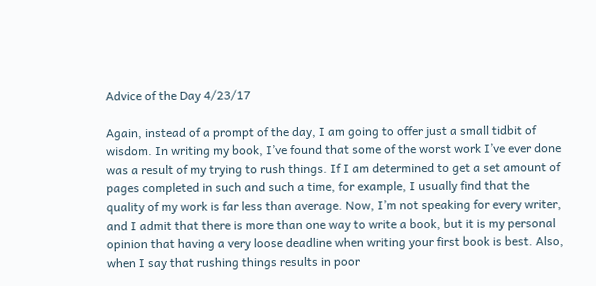Advice of the Day 4/23/17

Again, instead of a prompt of the day, I am going to offer just a small tidbit of wisdom. In writing my book, I’ve found that some of the worst work I’ve ever done was a result of my trying to rush things. If I am determined to get a set amount of pages completed in such and such a time, for example, I usually find that the quality of my work is far less than average. Now, I’m not speaking for every writer, and I admit that there is more than one way to write a book, but it is my personal opinion that having a very loose deadline when writing your first book is best. Also, when I say that rushing things results in poor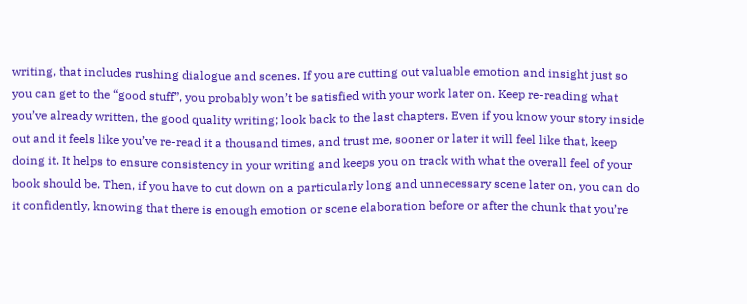writing, that includes rushing dialogue and scenes. If you are cutting out valuable emotion and insight just so you can get to the “good stuff”, you probably won’t be satisfied with your work later on. Keep re-reading what you’ve already written, the good quality writing; look back to the last chapters. Even if you know your story inside out and it feels like you’ve re-read it a thousand times, and trust me, sooner or later it will feel like that, keep doing it. It helps to ensure consistency in your writing and keeps you on track with what the overall feel of your book should be. Then, if you have to cut down on a particularly long and unnecessary scene later on, you can do it confidently, knowing that there is enough emotion or scene elaboration before or after the chunk that you’re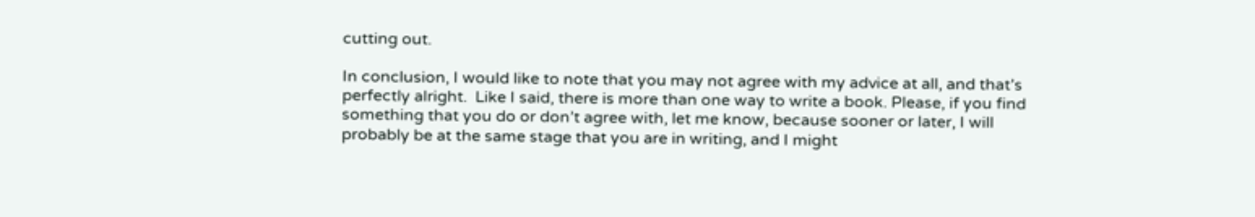cutting out.

In conclusion, I would like to note that you may not agree with my advice at all, and that’s perfectly alright.  Like I said, there is more than one way to write a book. Please, if you find something that you do or don’t agree with, let me know, because sooner or later, I will probably be at the same stage that you are in writing, and I might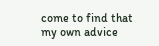come to find that my own advice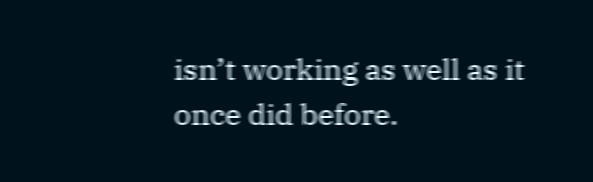isn’t working as well as it once did before.